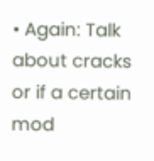• Again: Talk about cracks or if a certain mod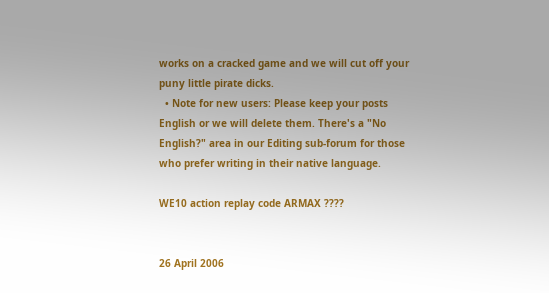works on a cracked game and we will cut off your puny little pirate dicks.
  • Note for new users: Please keep your posts English or we will delete them. There's a "No English?" area in our Editing sub-forum for those who prefer writing in their native language.

WE10 action replay code ARMAX ????


26 April 2006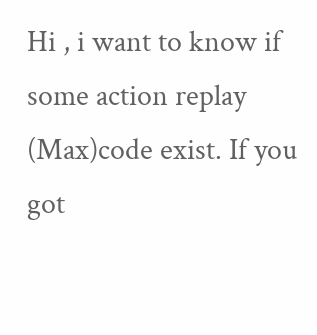Hi , i want to know if some action replay (Max)code exist. If you got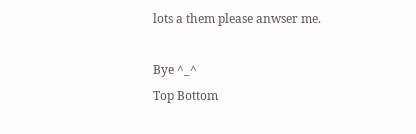lots a them please anwser me.

Bye ^_^
Top Bottom